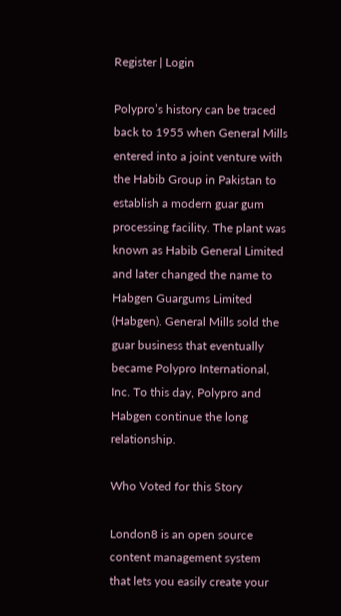Register | Login

Polypro’s history can be traced back to 1955 when General Mills entered into a joint venture with the Habib Group in Pakistan to establish a modern guar gum processing facility. The plant was known as Habib General Limited and later changed the name to Habgen Guargums Limited (Habgen). General Mills sold the guar business that eventually became Polypro International, Inc. To this day, Polypro and Habgen continue the long relationship.

Who Voted for this Story

London8 is an open source content management system that lets you easily create your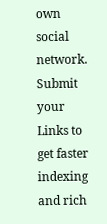own social network. Submit your Links to get faster indexing and rich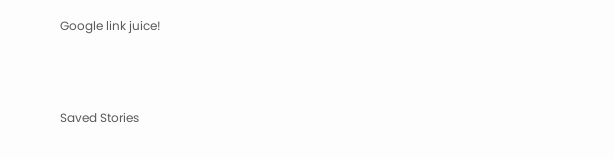Google link juice!



Saved Stories